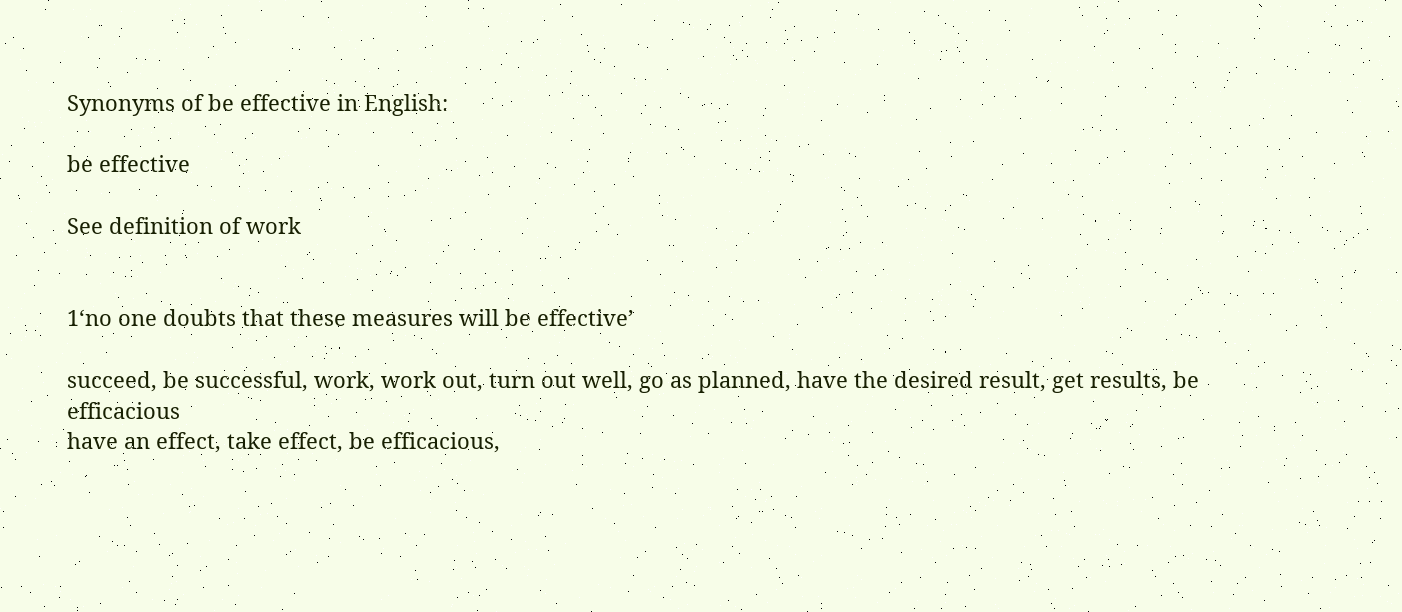Synonyms of be effective in English:

be effective

See definition of work


1‘no one doubts that these measures will be effective’

succeed, be successful, work, work out, turn out well, go as planned, have the desired result, get results, be efficacious
have an effect, take effect, be efficacious,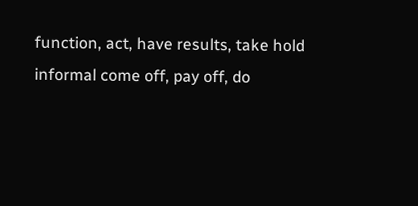function, act, have results, take hold
informal come off, pay off, do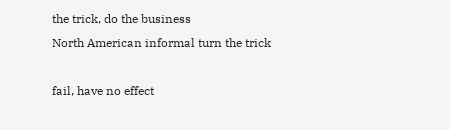the trick, do the business
North American informal turn the trick

fail, have no effect